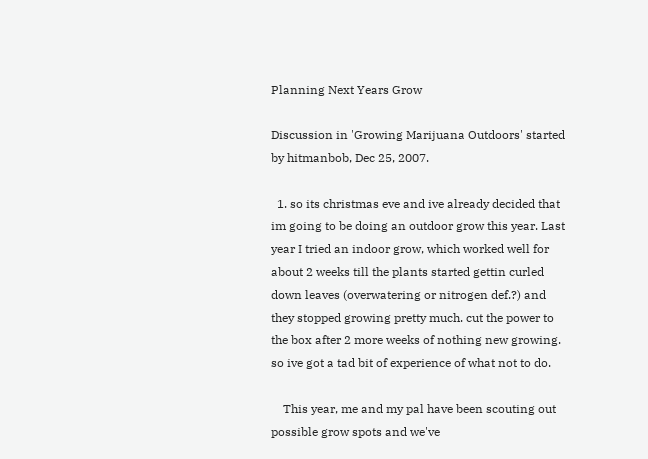Planning Next Years Grow

Discussion in 'Growing Marijuana Outdoors' started by hitmanbob, Dec 25, 2007.

  1. so its christmas eve and ive already decided that im going to be doing an outdoor grow this year. Last year I tried an indoor grow, which worked well for about 2 weeks till the plants started gettin curled down leaves (overwatering or nitrogen def.?) and they stopped growing pretty much. cut the power to the box after 2 more weeks of nothing new growing. so ive got a tad bit of experience of what not to do.

    This year, me and my pal have been scouting out possible grow spots and we've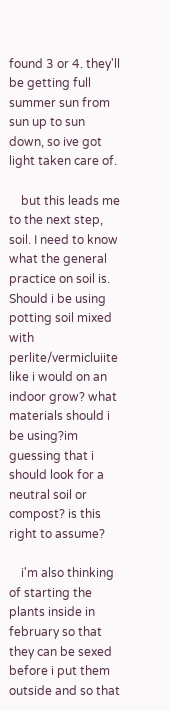found 3 or 4. they'll be getting full summer sun from sun up to sun down, so ive got light taken care of.

    but this leads me to the next step, soil. I need to know what the general practice on soil is. Should i be using potting soil mixed with perlite/vermicluiite like i would on an indoor grow? what materials should i be using?im guessing that i should look for a neutral soil or compost? is this right to assume?

    i'm also thinking of starting the plants inside in february so that they can be sexed before i put them outside and so that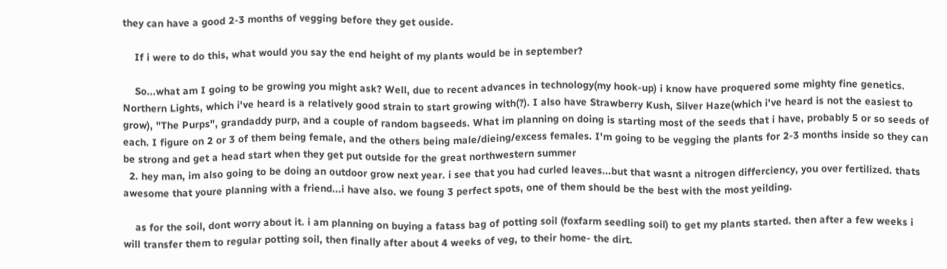they can have a good 2-3 months of vegging before they get ouside.

    If i were to do this, what would you say the end height of my plants would be in september?

    So...what am I going to be growing you might ask? Well, due to recent advances in technology(my hook-up) i know have proquered some mighty fine genetics. Northern Lights, which i've heard is a relatively good strain to start growing with(?). I also have Strawberry Kush, Silver Haze(which i've heard is not the easiest to grow), "The Purps", grandaddy purp, and a couple of random bagseeds. What im planning on doing is starting most of the seeds that i have, probably 5 or so seeds of each. I figure on 2 or 3 of them being female, and the others being male/dieing/excess females. I'm going to be vegging the plants for 2-3 months inside so they can be strong and get a head start when they get put outside for the great northwestern summer
  2. hey man, im also going to be doing an outdoor grow next year. i see that you had curled leaves...but that wasnt a nitrogen differciency, you over fertilized. thats awesome that youre planning with a friend...i have also. we foung 3 perfect spots, one of them should be the best with the most yeilding.

    as for the soil, dont worry about it. i am planning on buying a fatass bag of potting soil (foxfarm seedling soil) to get my plants started. then after a few weeks i will transfer them to regular potting soil, then finally after about 4 weeks of veg, to their home- the dirt.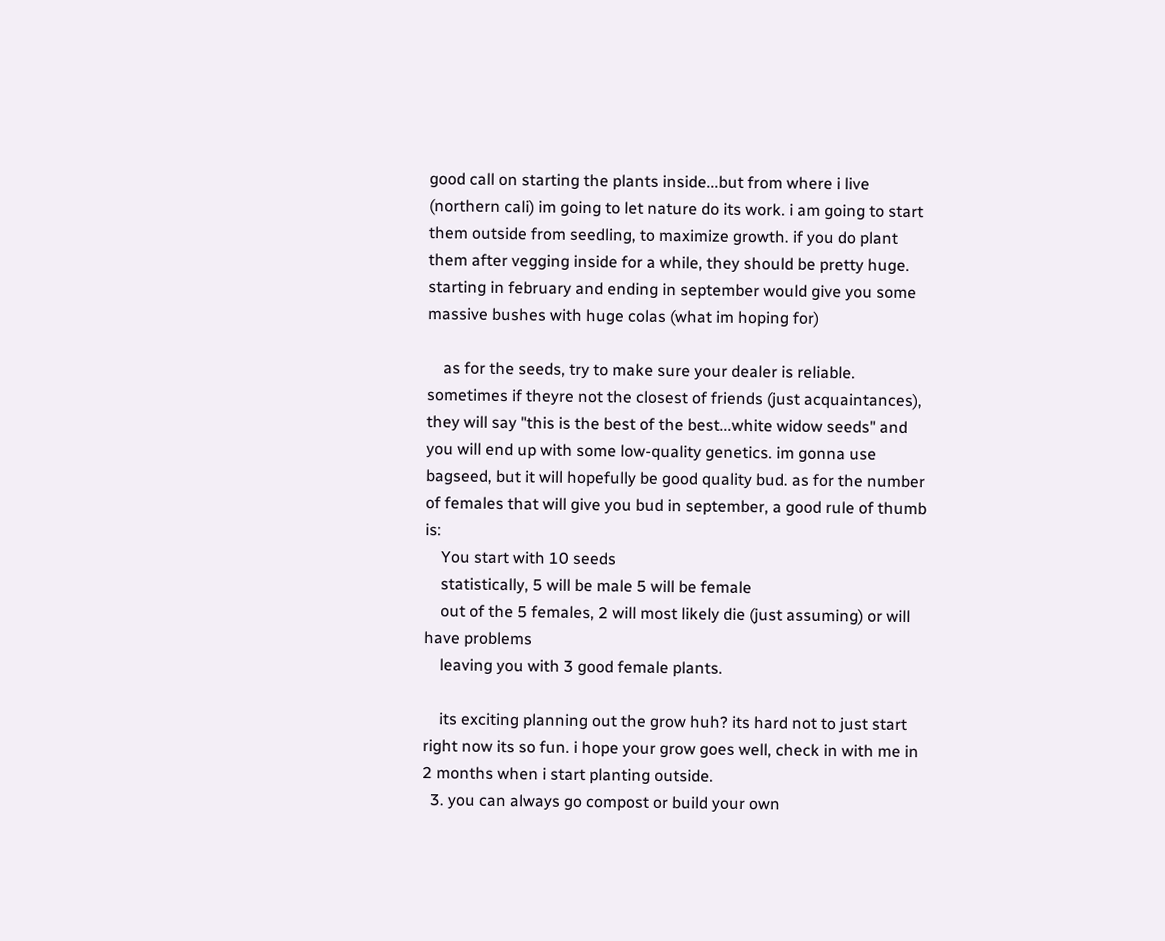good call on starting the plants inside...but from where i live (northern cali) im going to let nature do its work. i am going to start them outside from seedling, to maximize growth. if you do plant them after vegging inside for a while, they should be pretty huge. starting in february and ending in september would give you some massive bushes with huge colas (what im hoping for)

    as for the seeds, try to make sure your dealer is reliable. sometimes if theyre not the closest of friends (just acquaintances), they will say "this is the best of the best...white widow seeds" and you will end up with some low-quality genetics. im gonna use bagseed, but it will hopefully be good quality bud. as for the number of females that will give you bud in september, a good rule of thumb is:
    You start with 10 seeds
    statistically, 5 will be male 5 will be female
    out of the 5 females, 2 will most likely die (just assuming) or will have problems
    leaving you with 3 good female plants.

    its exciting planning out the grow huh? its hard not to just start right now its so fun. i hope your grow goes well, check in with me in 2 months when i start planting outside.
  3. you can always go compost or build your own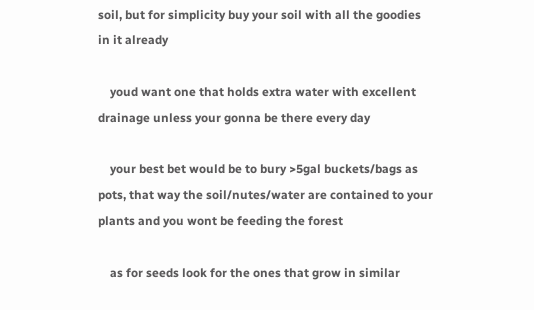soil, but for simplicity buy your soil with all the goodies in it already

    youd want one that holds extra water with excellent drainage unless your gonna be there every day

    your best bet would be to bury >5gal buckets/bags as pots, that way the soil/nutes/water are contained to your plants and you wont be feeding the forest

    as for seeds look for the ones that grow in similar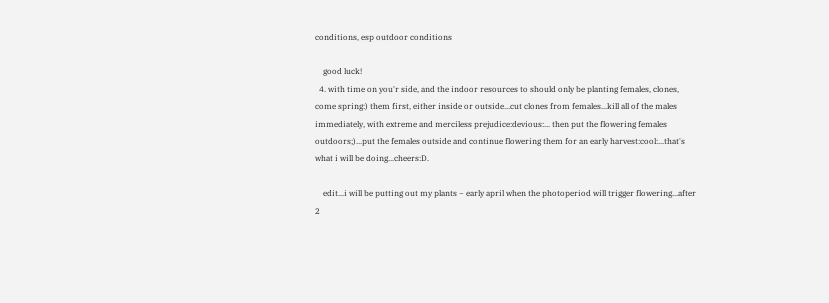conditions, esp outdoor conditions

    good luck!
  4. with time on you'r side, and the indoor resources to should only be planting females, clones, come spring:) them first, either inside or outside...cut clones from females...kill all of the males immediately, with extreme and merciless prejudice:devious:... then put the flowering females outdoors;)...put the females outside and continue flowering them for an early harvest:cool:...that's what i will be doing...cheers:D.

    edit...i will be putting out my plants ~ early april when the photoperiod will trigger flowering...after 2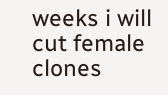weeks i will cut female clones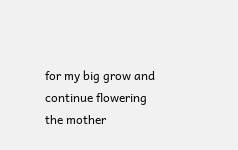for my big grow and continue flowering the mother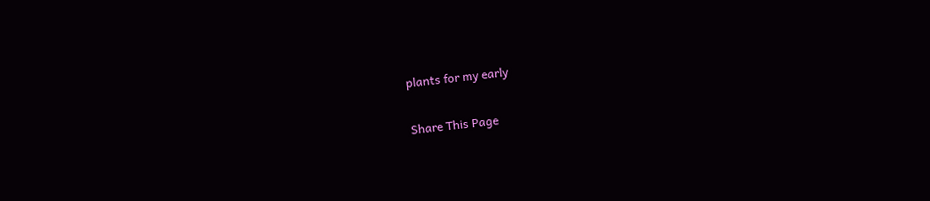plants for my early

Share This Page